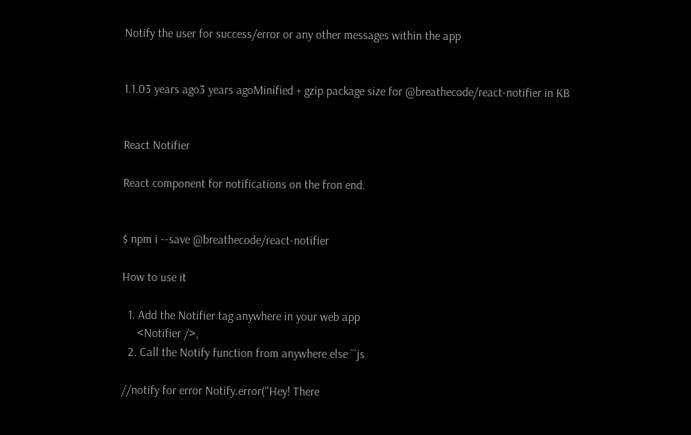Notify the user for success/error or any other messages within the app


1.1.03 years ago3 years agoMinified + gzip package size for @breathecode/react-notifier in KB


React Notifier

React component for notifications on the fron end.


$ npm i --save @breathecode/react-notifier

How to use it

  1. Add the Notifier tag anywhere in your web app
     <Notifier />,
  2. Call the Notify function from anywhere else ```js

//notify for error Notify.error("Hey! There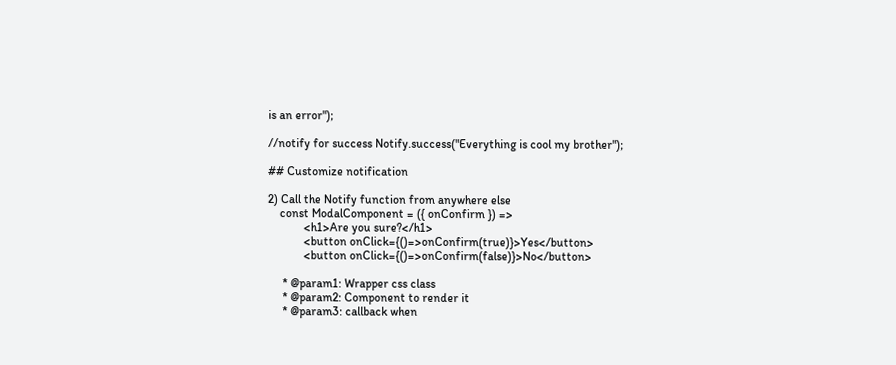is an error");

//notify for success Notify.success("Everything is cool my brother");

## Customize notification

2) Call the Notify function from anywhere else
    const ModalComponent = ({ onConfirm }) =>
            <h1>Are you sure?</h1>
            <button onClick={()=>onConfirm(true)}>Yes</button>
            <button onClick={()=>onConfirm(false)}>No</button>

     * @param1: Wrapper css class
     * @param2: Component to render it
     * @param3: callback when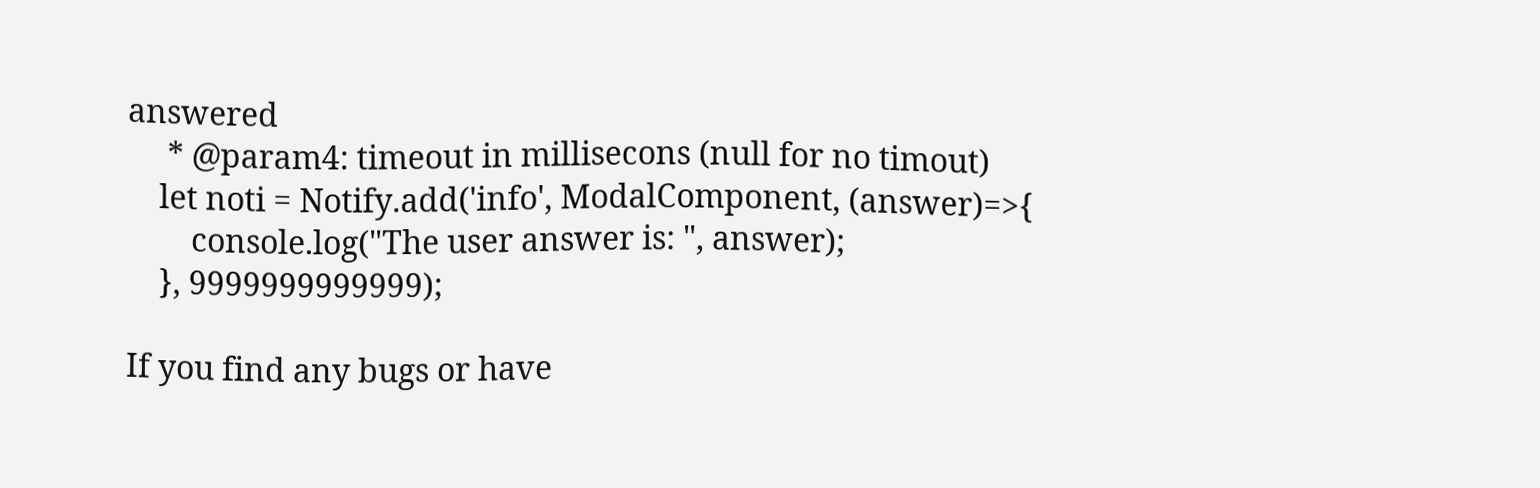answered
     * @param4: timeout in millisecons (null for no timout)
    let noti = Notify.add('info', ModalComponent, (answer)=>{
        console.log("The user answer is: ", answer);
    }, 9999999999999);

If you find any bugs or have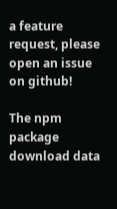a feature request, please open an issue on github!

The npm package download data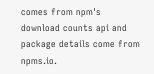comes from npm's download counts api and package details come from npms.io.